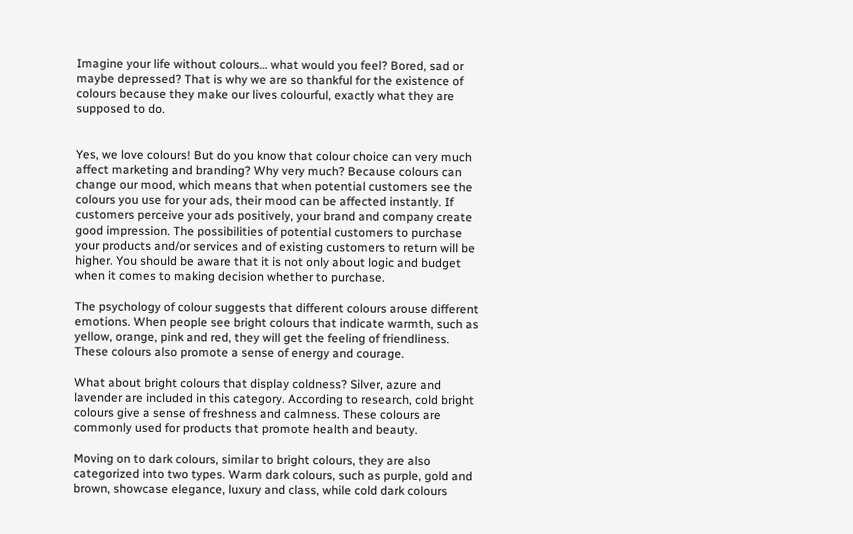Imagine your life without colours… what would you feel? Bored, sad or maybe depressed? That is why we are so thankful for the existence of colours because they make our lives colourful, exactly what they are supposed to do.


Yes, we love colours! But do you know that colour choice can very much affect marketing and branding? Why very much? Because colours can change our mood, which means that when potential customers see the colours you use for your ads, their mood can be affected instantly. If customers perceive your ads positively, your brand and company create good impression. The possibilities of potential customers to purchase your products and/or services and of existing customers to return will be higher. You should be aware that it is not only about logic and budget when it comes to making decision whether to purchase.

The psychology of colour suggests that different colours arouse different emotions. When people see bright colours that indicate warmth, such as yellow, orange, pink and red, they will get the feeling of friendliness. These colours also promote a sense of energy and courage.

What about bright colours that display coldness? Silver, azure and lavender are included in this category. According to research, cold bright colours give a sense of freshness and calmness. These colours are commonly used for products that promote health and beauty.

Moving on to dark colours, similar to bright colours, they are also categorized into two types. Warm dark colours, such as purple, gold and brown, showcase elegance, luxury and class, while cold dark colours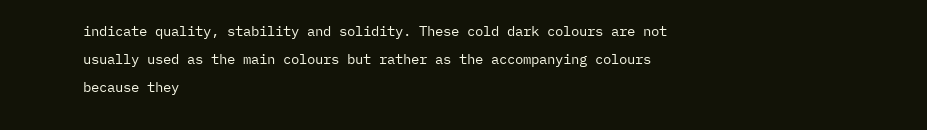indicate quality, stability and solidity. These cold dark colours are not usually used as the main colours but rather as the accompanying colours because they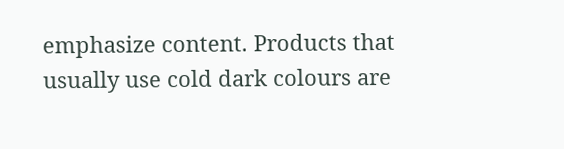emphasize content. Products that usually use cold dark colours are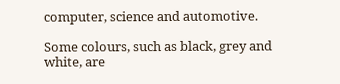computer, science and automotive.

Some colours, such as black, grey and white, are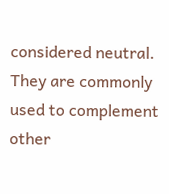considered neutral. They are commonly used to complement other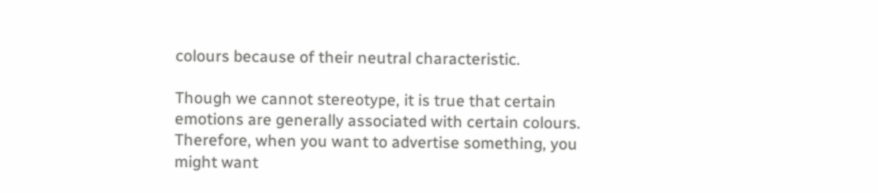colours because of their neutral characteristic.

Though we cannot stereotype, it is true that certain emotions are generally associated with certain colours. Therefore, when you want to advertise something, you might want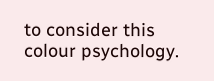to consider this colour psychology.